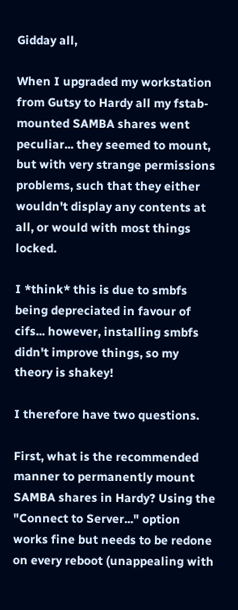Gidday all,

When I upgraded my workstation from Gutsy to Hardy all my fstab-mounted SAMBA shares went peculiar... they seemed to mount, but with very strange permissions problems, such that they either wouldn't display any contents at all, or would with most things locked.

I *think* this is due to smbfs being depreciated in favour of cifs... however, installing smbfs didn't improve things, so my theory is shakey!

I therefore have two questions.

First, what is the recommended manner to permanently mount SAMBA shares in Hardy? Using the "Connect to Server..." option works fine but needs to be redone on every reboot (unappealing with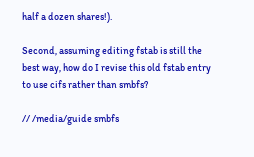half a dozen shares!).

Second, assuming editing fstab is still the best way, how do I revise this old fstab entry to use cifs rather than smbfs?

// /media/guide smbfs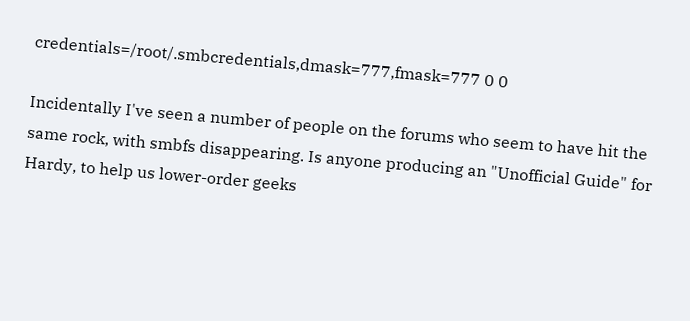credentials=/root/.smbcredentials,dmask=777,fmask=777 0 0

Incidentally I've seen a number of people on the forums who seem to have hit the same rock, with smbfs disappearing. Is anyone producing an "Unofficial Guide" for Hardy, to help us lower-order geeks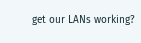get our LANs working?